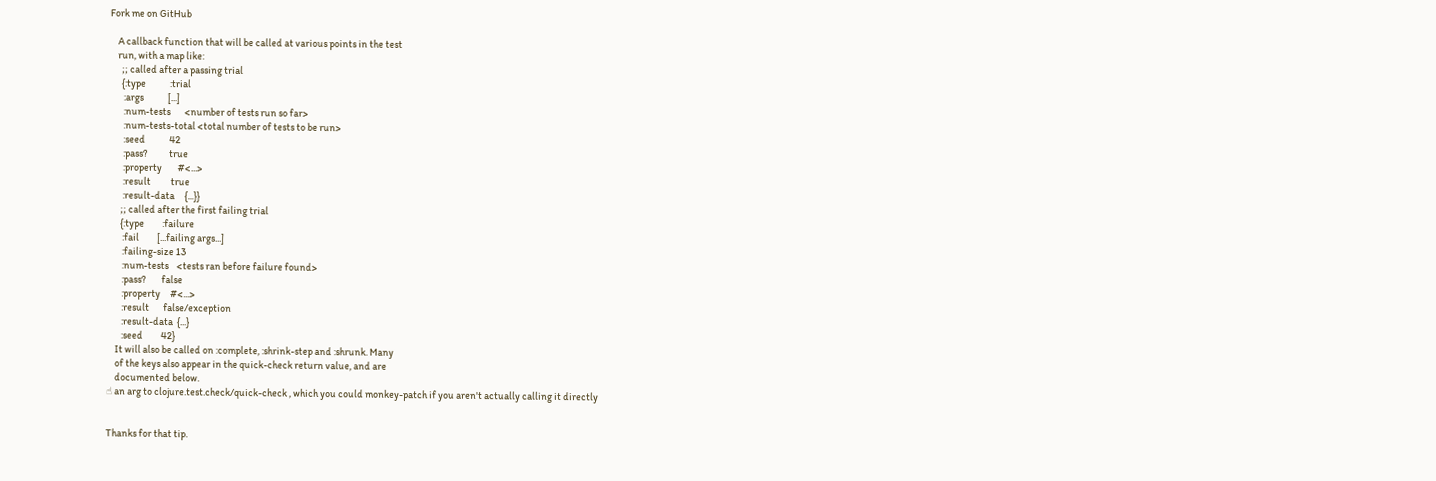Fork me on GitHub

    A callback function that will be called at various points in the test
    run, with a map like:
      ;; called after a passing trial
      {:type            :trial
       :args            [...]
       :num-tests       <number of tests run so far>
       :num-tests-total <total number of tests to be run>
       :seed            42
       :pass?           true
       :property        #<...>
       :result          true
       :result-data     {...}}
      ;; called after the first failing trial
      {:type         :failure
       :fail         [...failing args...]
       :failing-size 13
       :num-tests    <tests ran before failure found>
       :pass?        false
       :property     #<...>
       :result       false/exception
       :result-data  {...}
       :seed         42}
    It will also be called on :complete, :shrink-step and :shrunk. Many
    of the keys also appear in the quick-check return value, and are
    documented below.
☝ an arg to clojure.test.check/quick-check , which you could monkey-patch if you aren't actually calling it directly


Thanks for that tip.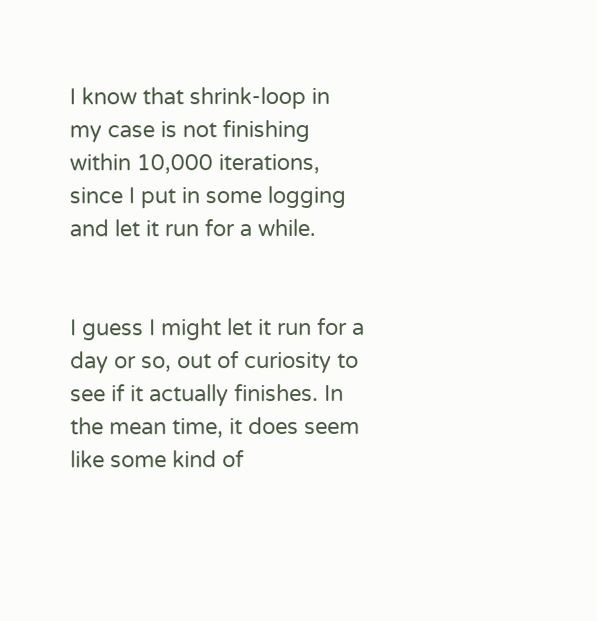I know that shrink-loop in my case is not finishing within 10,000 iterations, since I put in some logging and let it run for a while.


I guess I might let it run for a day or so, out of curiosity to see if it actually finishes. In the mean time, it does seem like some kind of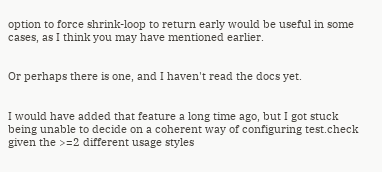option to force shrink-loop to return early would be useful in some cases, as I think you may have mentioned earlier.


Or perhaps there is one, and I haven't read the docs yet.


I would have added that feature a long time ago, but I got stuck being unable to decide on a coherent way of configuring test.check given the >=2 different usage styles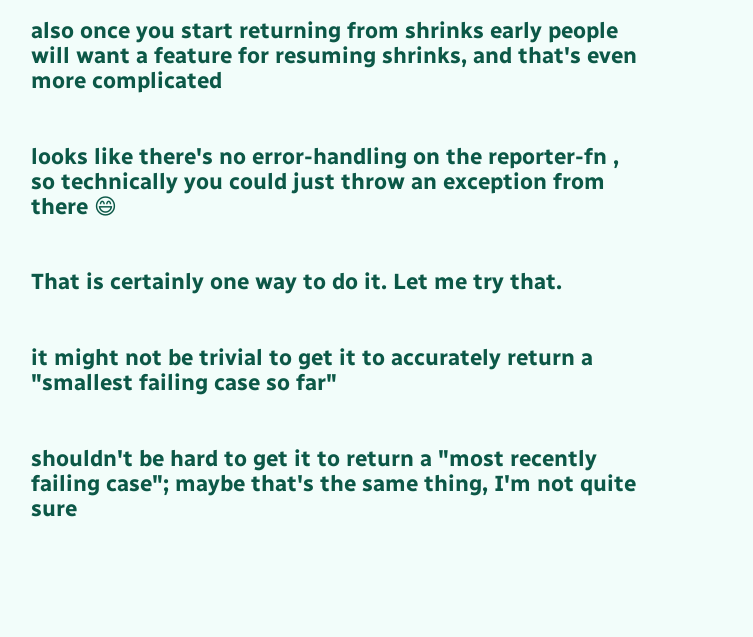also once you start returning from shrinks early people will want a feature for resuming shrinks, and that's even more complicated


looks like there's no error-handling on the reporter-fn , so technically you could just throw an exception from there 😄


That is certainly one way to do it. Let me try that.


it might not be trivial to get it to accurately return a "smallest failing case so far"


shouldn't be hard to get it to return a "most recently failing case"; maybe that's the same thing, I'm not quite sure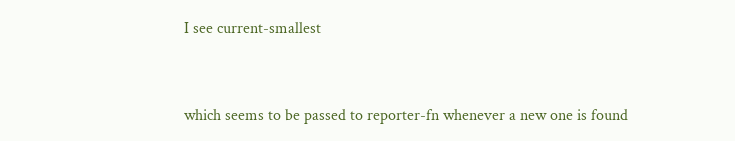I see current-smallest


which seems to be passed to reporter-fn whenever a new one is found